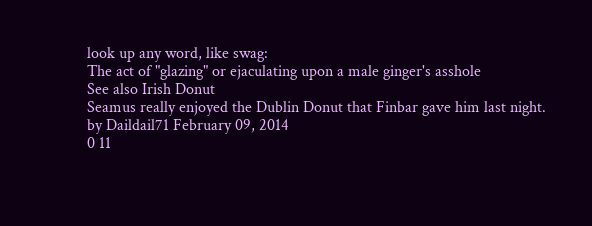look up any word, like swag:
The act of "glazing" or ejaculating upon a male ginger's asshole
See also Irish Donut
Seamus really enjoyed the Dublin Donut that Finbar gave him last night.
by Daildail71 February 09, 2014
0 11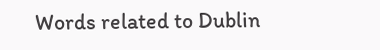Words related to Dublin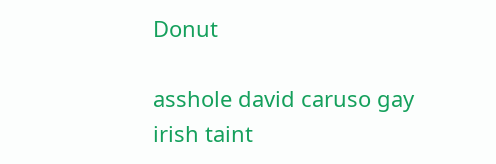Donut

asshole david caruso gay irish taint